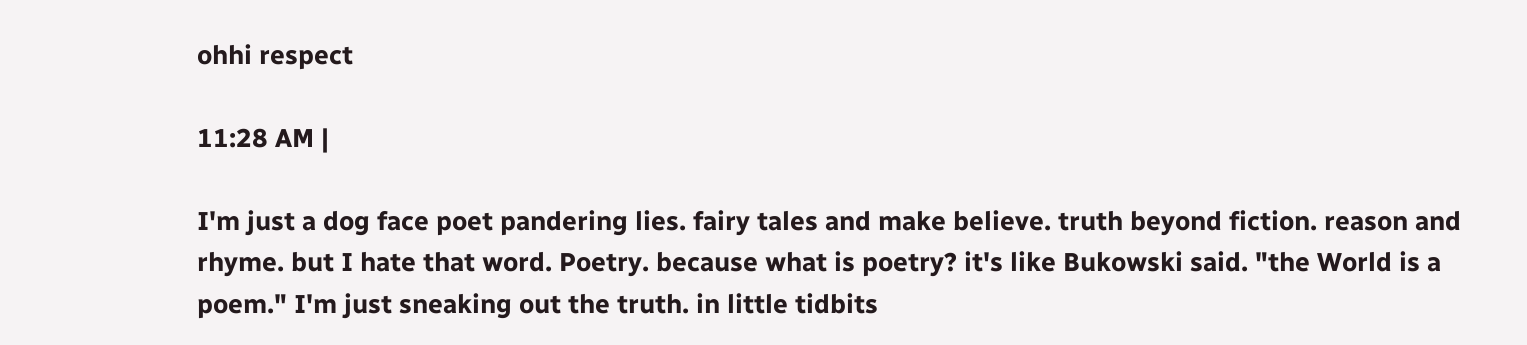ohhi respect

11:28 AM |

I'm just a dog face poet pandering lies. fairy tales and make believe. truth beyond fiction. reason and rhyme. but I hate that word. Poetry. because what is poetry? it's like Bukowski said. "the World is a poem." I'm just sneaking out the truth. in little tidbits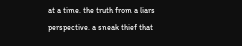at a time. the truth from a liars perspective. a sneak thief that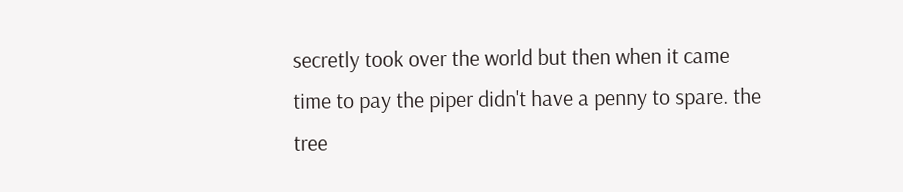secretly took over the world but then when it came time to pay the piper didn't have a penny to spare. the tree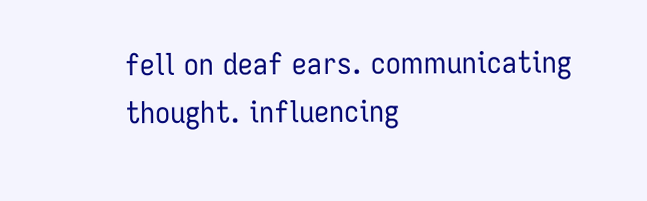fell on deaf ears. communicating thought. influencing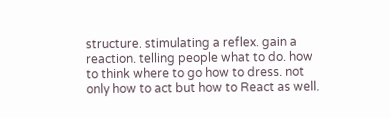structure. stimulating a reflex. gain a reaction. telling people what to do. how to think where to go how to dress. not only how to act but how to React as well.